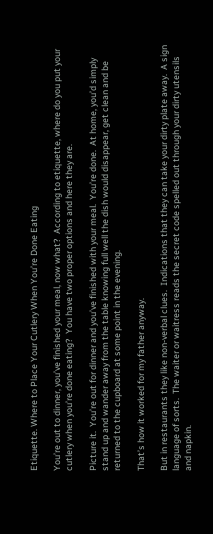Etiquette. Where to Place Your Cutlery When You’re Done Eating

You’re out to dinner, you’ve finished your meal, now what?  According to etiquette, where do you put your cutlery when you’re done eating?  You have two proper options and here they are.

Picture it.  You’re out for dinner and you’ve finished with your meal.  You’re done.  At home, you’d simply stand up and wander away from the table knowing full well the dish would disappear, get clean and be returned to the cupboard at some point in the evening.

That’s how it worked for my father anyway.

But in restaurants they like non-verbal clues.  Indications that they can take your dirty plate away.  A sign language of sorts.  The waiter or waitress reads the secret code spelled out through your dirty utensils and napkin.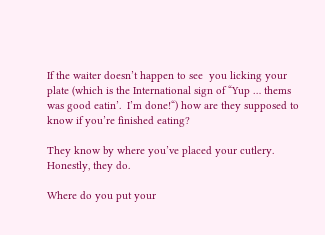If the waiter doesn’t happen to see  you licking your plate (which is the International sign of “Yup … thems was good eatin’.  I’m done!“) how are they supposed to know if you’re finished eating?

They know by where you’ve placed your cutlery.  Honestly, they do.

Where do you put your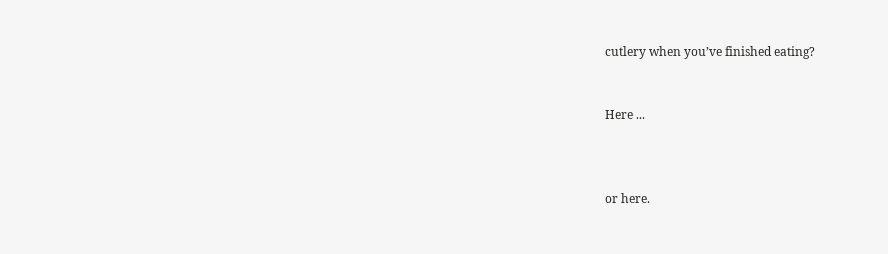cutlery when you’ve finished eating?


Here ...



or here.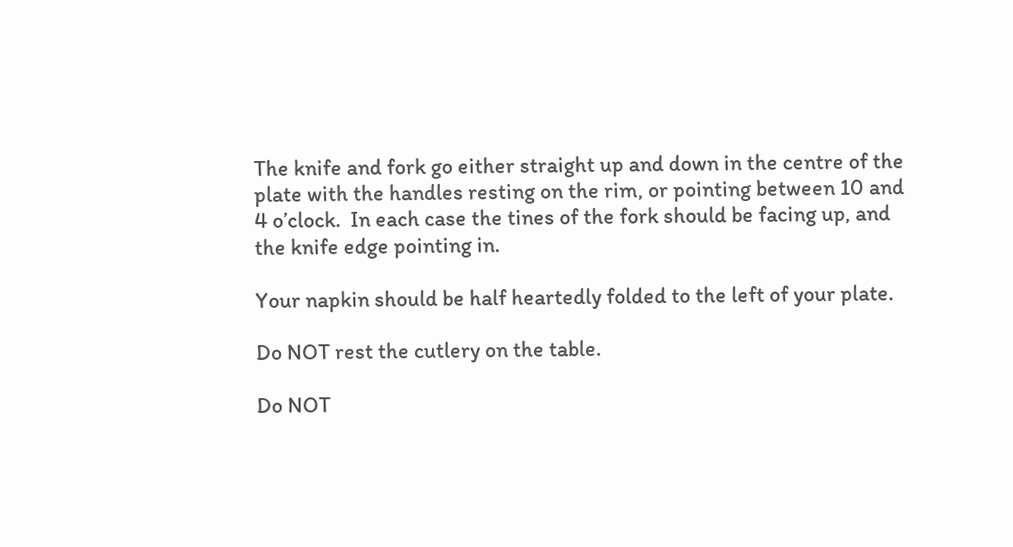The knife and fork go either straight up and down in the centre of the plate with the handles resting on the rim, or pointing between 10 and 4 o’clock.  In each case the tines of the fork should be facing up, and the knife edge pointing in.

Your napkin should be half heartedly folded to the left of your plate.

Do NOT rest the cutlery on the table.

Do NOT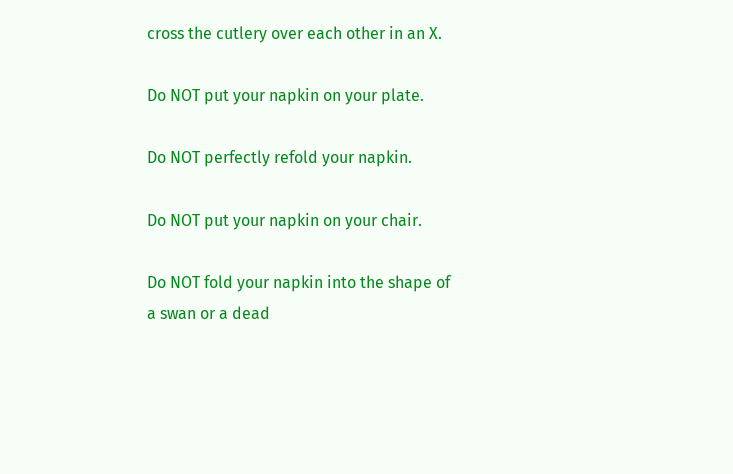cross the cutlery over each other in an X.

Do NOT put your napkin on your plate.

Do NOT perfectly refold your napkin.

Do NOT put your napkin on your chair.

Do NOT fold your napkin into the shape of a swan or a dead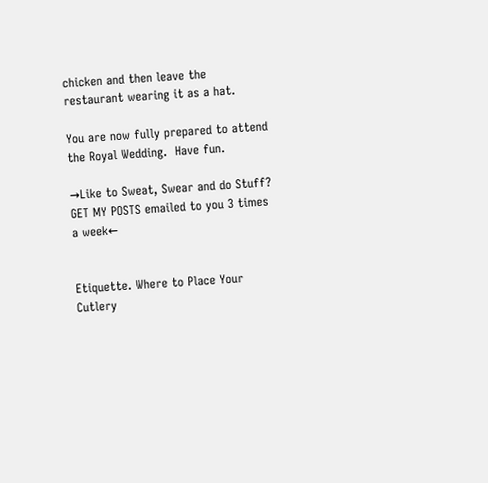chicken and then leave the restaurant wearing it as a hat.

You are now fully prepared to attend the Royal Wedding.  Have fun.

→Like to Sweat, Swear and do Stuff? GET MY POSTS emailed to you 3 times a week←


Etiquette. Where to Place Your Cutlery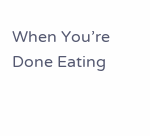When You’re Done Eating